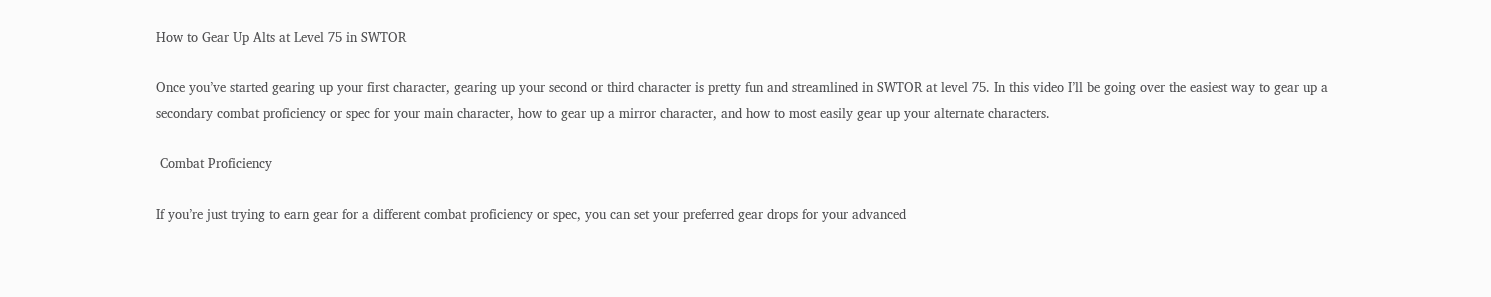How to Gear Up Alts at Level 75 in SWTOR

Once you’ve started gearing up your first character, gearing up your second or third character is pretty fun and streamlined in SWTOR at level 75. In this video I’ll be going over the easiest way to gear up a secondary combat proficiency or spec for your main character, how to gear up a mirror character, and how to most easily gear up your alternate characters.

 Combat Proficiency

If you’re just trying to earn gear for a different combat proficiency or spec, you can set your preferred gear drops for your advanced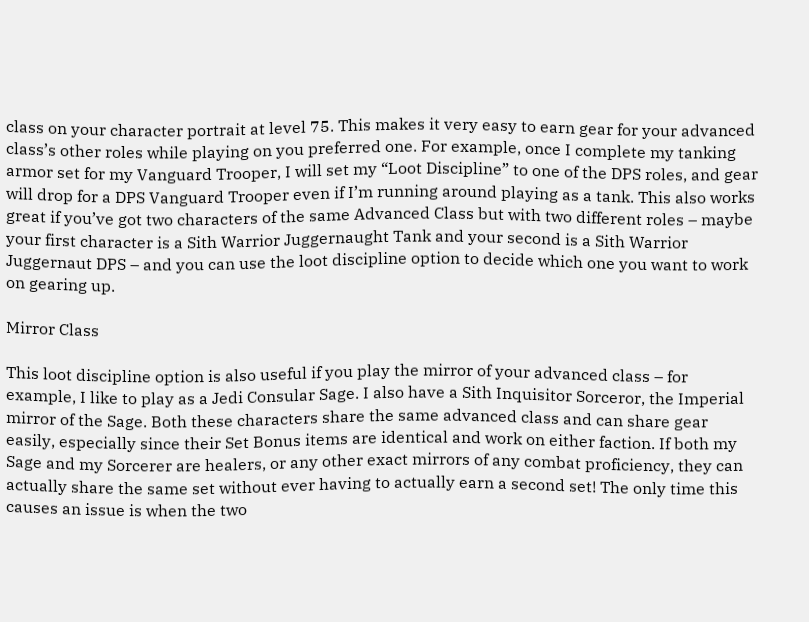class on your character portrait at level 75. This makes it very easy to earn gear for your advanced class’s other roles while playing on you preferred one. For example, once I complete my tanking armor set for my Vanguard Trooper, I will set my “Loot Discipline” to one of the DPS roles, and gear will drop for a DPS Vanguard Trooper even if I’m running around playing as a tank. This also works great if you’ve got two characters of the same Advanced Class but with two different roles – maybe your first character is a Sith Warrior Juggernaught Tank and your second is a Sith Warrior Juggernaut DPS – and you can use the loot discipline option to decide which one you want to work on gearing up.

Mirror Class

This loot discipline option is also useful if you play the mirror of your advanced class – for example, I like to play as a Jedi Consular Sage. I also have a Sith Inquisitor Sorceror, the Imperial mirror of the Sage. Both these characters share the same advanced class and can share gear easily, especially since their Set Bonus items are identical and work on either faction. If both my Sage and my Sorcerer are healers, or any other exact mirrors of any combat proficiency, they can actually share the same set without ever having to actually earn a second set! The only time this causes an issue is when the two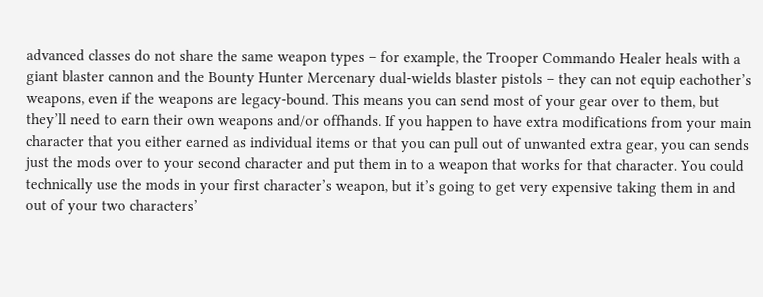advanced classes do not share the same weapon types – for example, the Trooper Commando Healer heals with a giant blaster cannon and the Bounty Hunter Mercenary dual-wields blaster pistols – they can not equip eachother’s weapons, even if the weapons are legacy-bound. This means you can send most of your gear over to them, but they’ll need to earn their own weapons and/or offhands. If you happen to have extra modifications from your main character that you either earned as individual items or that you can pull out of unwanted extra gear, you can sends just the mods over to your second character and put them in to a weapon that works for that character. You could technically use the mods in your first character’s weapon, but it’s going to get very expensive taking them in and out of your two characters’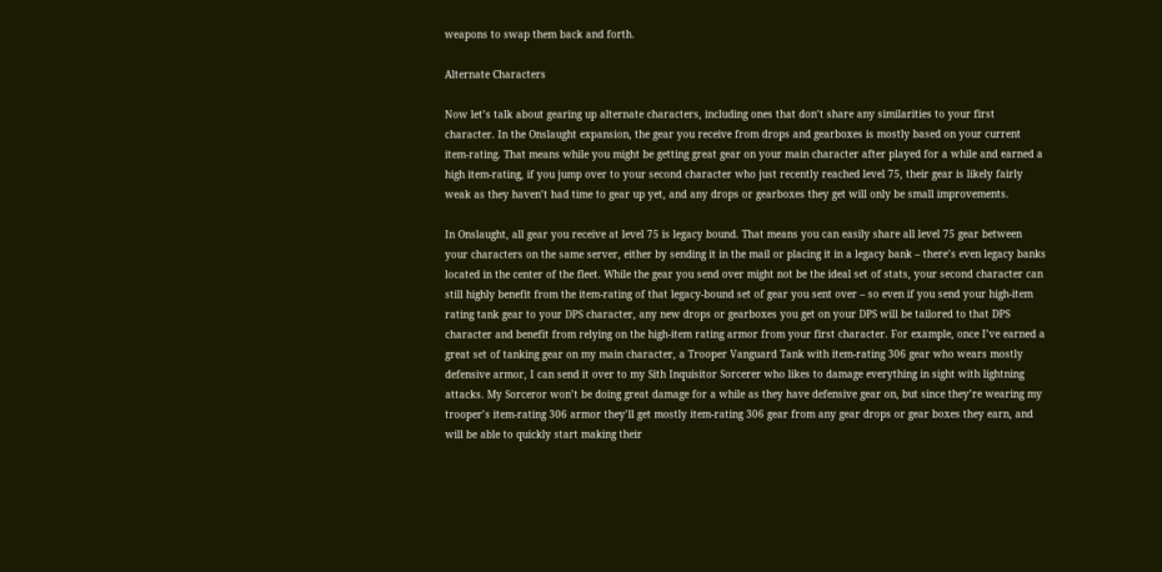weapons to swap them back and forth.

Alternate Characters

Now let’s talk about gearing up alternate characters, including ones that don’t share any similarities to your first character. In the Onslaught expansion, the gear you receive from drops and gearboxes is mostly based on your current item-rating. That means while you might be getting great gear on your main character after played for a while and earned a high item-rating, if you jump over to your second character who just recently reached level 75, their gear is likely fairly weak as they haven’t had time to gear up yet, and any drops or gearboxes they get will only be small improvements.

In Onslaught, all gear you receive at level 75 is legacy bound. That means you can easily share all level 75 gear between your characters on the same server, either by sending it in the mail or placing it in a legacy bank – there’s even legacy banks located in the center of the fleet. While the gear you send over might not be the ideal set of stats, your second character can still highly benefit from the item-rating of that legacy-bound set of gear you sent over – so even if you send your high-item rating tank gear to your DPS character, any new drops or gearboxes you get on your DPS will be tailored to that DPS character and benefit from relying on the high-item rating armor from your first character. For example, once I’ve earned a great set of tanking gear on my main character, a Trooper Vanguard Tank with item-rating 306 gear who wears mostly defensive armor, I can send it over to my Sith Inquisitor Sorcerer who likes to damage everything in sight with lightning attacks. My Sorceror won’t be doing great damage for a while as they have defensive gear on, but since they’re wearing my trooper’s item-rating 306 armor they’ll get mostly item-rating 306 gear from any gear drops or gear boxes they earn, and will be able to quickly start making their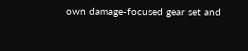own damage-focused gear set and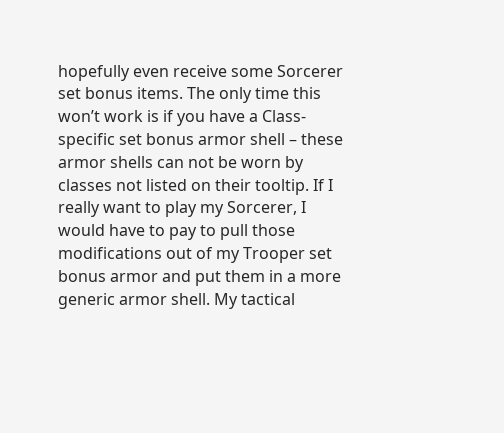hopefully even receive some Sorcerer set bonus items. The only time this won’t work is if you have a Class-specific set bonus armor shell – these armor shells can not be worn by classes not listed on their tooltip. If I really want to play my Sorcerer, I would have to pay to pull those modifications out of my Trooper set bonus armor and put them in a more generic armor shell. My tactical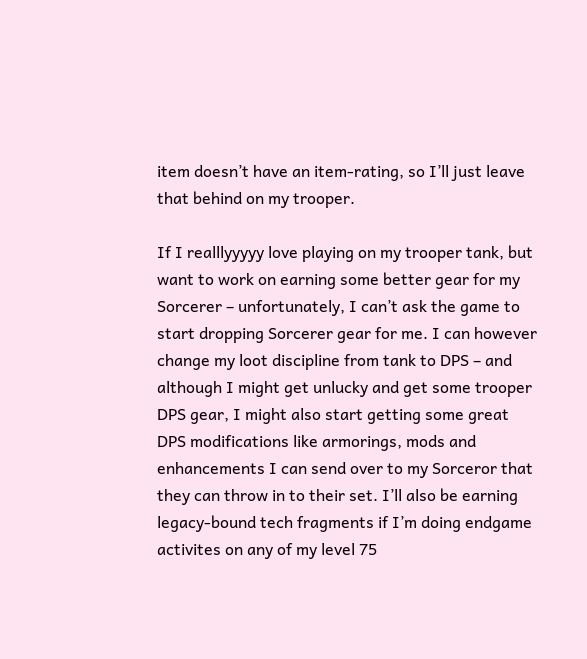item doesn’t have an item-rating, so I’ll just leave that behind on my trooper.

If I realllyyyyy love playing on my trooper tank, but want to work on earning some better gear for my Sorcerer – unfortunately, I can’t ask the game to start dropping Sorcerer gear for me. I can however change my loot discipline from tank to DPS – and although I might get unlucky and get some trooper DPS gear, I might also start getting some great DPS modifications like armorings, mods and enhancements I can send over to my Sorceror that they can throw in to their set. I’ll also be earning legacy-bound tech fragments if I’m doing endgame activites on any of my level 75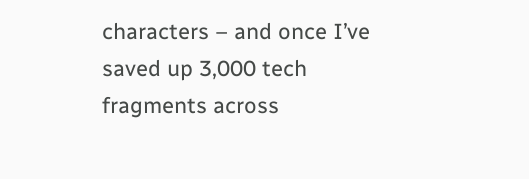characters – and once I’ve saved up 3,000 tech fragments across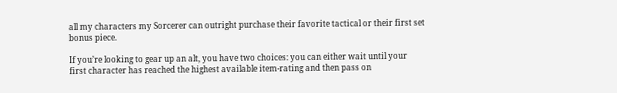all my characters my Sorcerer can outright purchase their favorite tactical or their first set bonus piece.

If you’re looking to gear up an alt, you have two choices: you can either wait until your first character has reached the highest available item-rating and then pass on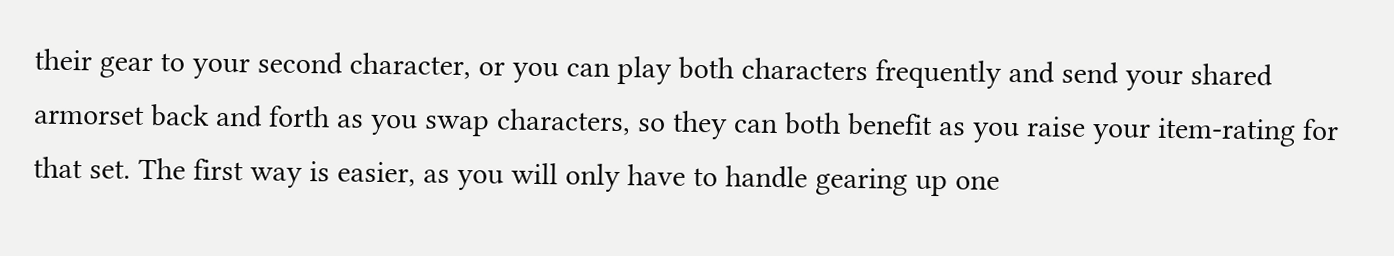their gear to your second character, or you can play both characters frequently and send your shared armorset back and forth as you swap characters, so they can both benefit as you raise your item-rating for that set. The first way is easier, as you will only have to handle gearing up one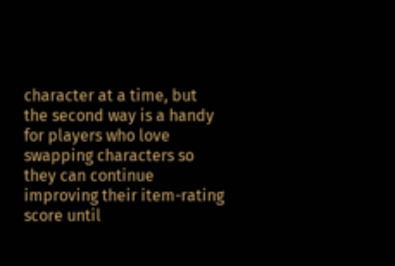character at a time, but the second way is a handy for players who love swapping characters so they can continue improving their item-rating score until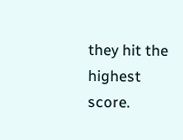they hit the highest score.